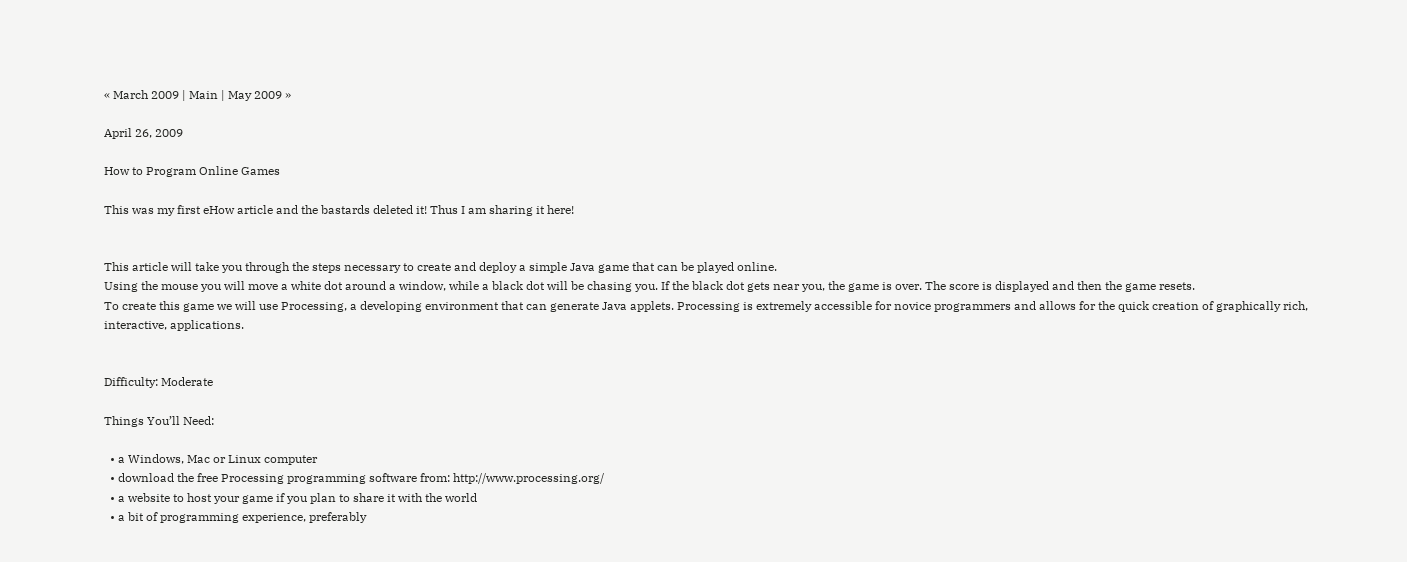« March 2009 | Main | May 2009 »

April 26, 2009

How to Program Online Games

This was my first eHow article and the bastards deleted it! Thus I am sharing it here!


This article will take you through the steps necessary to create and deploy a simple Java game that can be played online.
Using the mouse you will move a white dot around a window, while a black dot will be chasing you. If the black dot gets near you, the game is over. The score is displayed and then the game resets.
To create this game we will use Processing, a developing environment that can generate Java applets. Processing is extremely accessible for novice programmers and allows for the quick creation of graphically rich, interactive, applications.


Difficulty: Moderate

Things You’ll Need:

  • a Windows, Mac or Linux computer
  • download the free Processing programming software from: http://www.processing.org/
  • a website to host your game if you plan to share it with the world
  • a bit of programming experience, preferably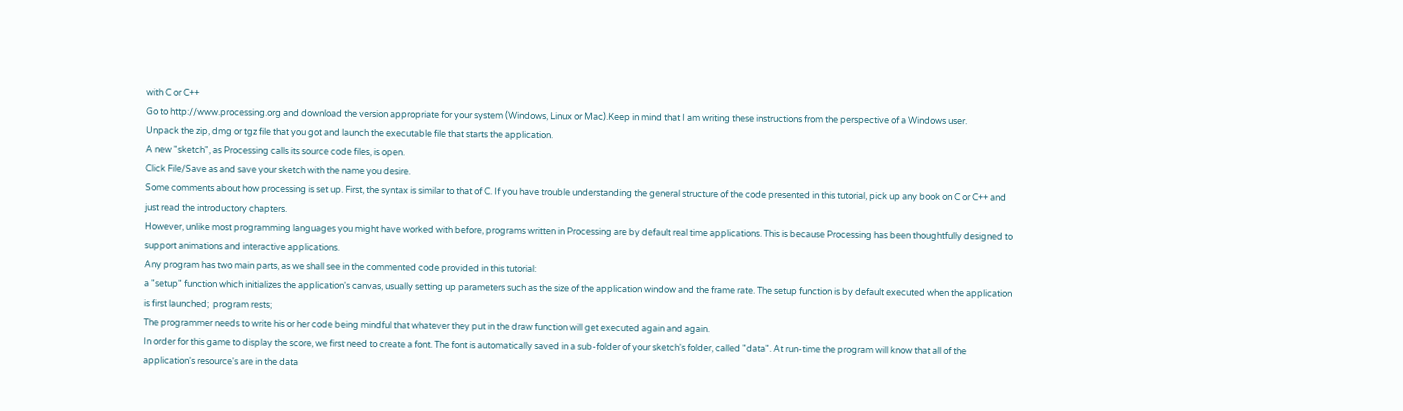with C or C++
Go to http://www.processing.org and download the version appropriate for your system (Windows, Linux or Mac).Keep in mind that I am writing these instructions from the perspective of a Windows user.
Unpack the zip, dmg or tgz file that you got and launch the executable file that starts the application.
A new "sketch", as Processing calls its source code files, is open.
Click File/Save as and save your sketch with the name you desire.
Some comments about how processing is set up. First, the syntax is similar to that of C. If you have trouble understanding the general structure of the code presented in this tutorial, pick up any book on C or C++ and just read the introductory chapters.
However, unlike most programming languages you might have worked with before, programs written in Processing are by default real time applications. This is because Processing has been thoughtfully designed to support animations and interactive applications.
Any program has two main parts, as we shall see in the commented code provided in this tutorial:
a "setup" function which initializes the application's canvas, usually setting up parameters such as the size of the application window and the frame rate. The setup function is by default executed when the application is first launched;  program rests;
The programmer needs to write his or her code being mindful that whatever they put in the draw function will get executed again and again.
In order for this game to display the score, we first need to create a font. The font is automatically saved in a sub-folder of your sketch's folder, called "data". At run-time the program will know that all of the application's resource's are in the data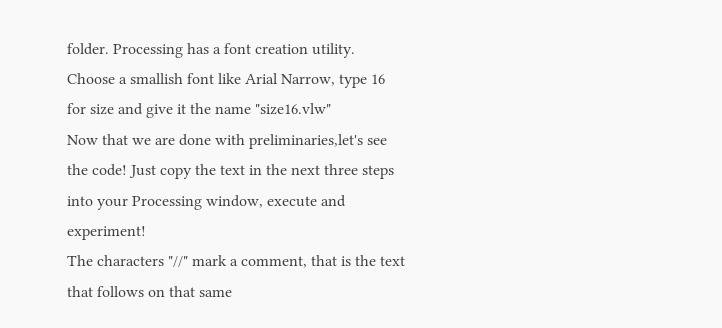folder. Processing has a font creation utility. Choose a smallish font like Arial Narrow, type 16 for size and give it the name "size16.vlw"
Now that we are done with preliminaries,let's see the code! Just copy the text in the next three steps into your Processing window, execute and experiment!
The characters "//" mark a comment, that is the text that follows on that same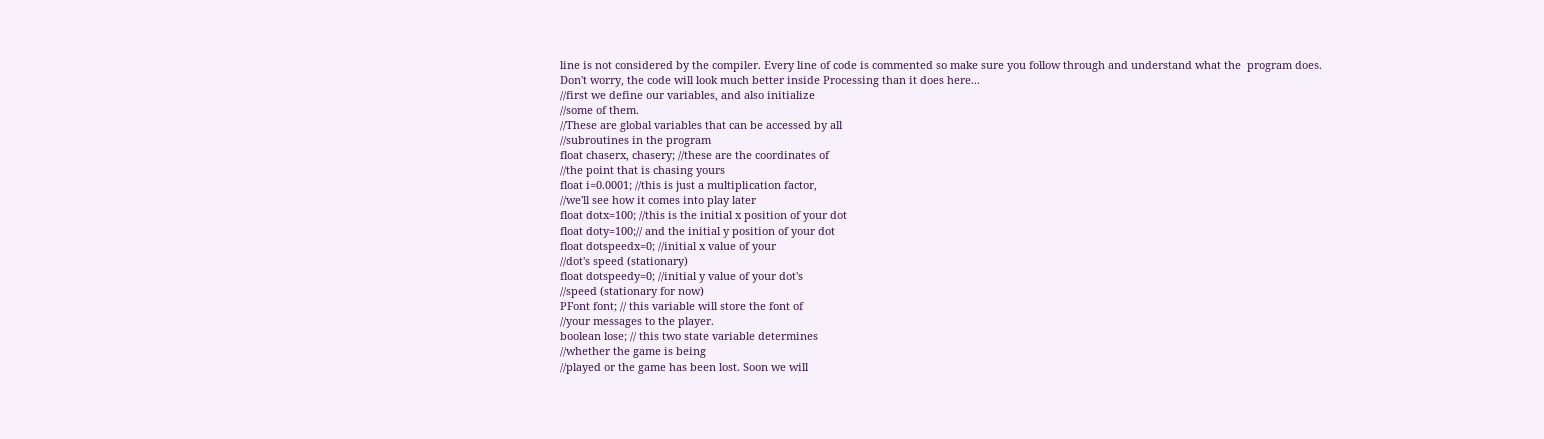line is not considered by the compiler. Every line of code is commented so make sure you follow through and understand what the  program does.
Don't worry, the code will look much better inside Processing than it does here...
//first we define our variables, and also initialize
//some of them.
//These are global variables that can be accessed by all
//subroutines in the program
float chaserx, chasery; //these are the coordinates of
//the point that is chasing yours
float i=0.0001; //this is just a multiplication factor,
//we'll see how it comes into play later
float dotx=100; //this is the initial x position of your dot
float doty=100;// and the initial y position of your dot
float dotspeedx=0; //initial x value of your
//dot's speed (stationary)
float dotspeedy=0; //initial y value of your dot's
//speed (stationary for now)
PFont font; // this variable will store the font of
//your messages to the player.
boolean lose; // this two state variable determines
//whether the game is being
//played or the game has been lost. Soon we will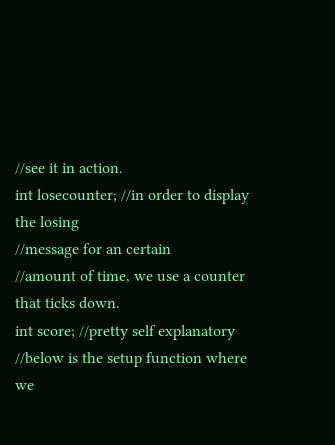//see it in action.
int losecounter; //in order to display the losing
//message for an certain
//amount of time, we use a counter that ticks down.
int score; //pretty self explanatory
//below is the setup function where we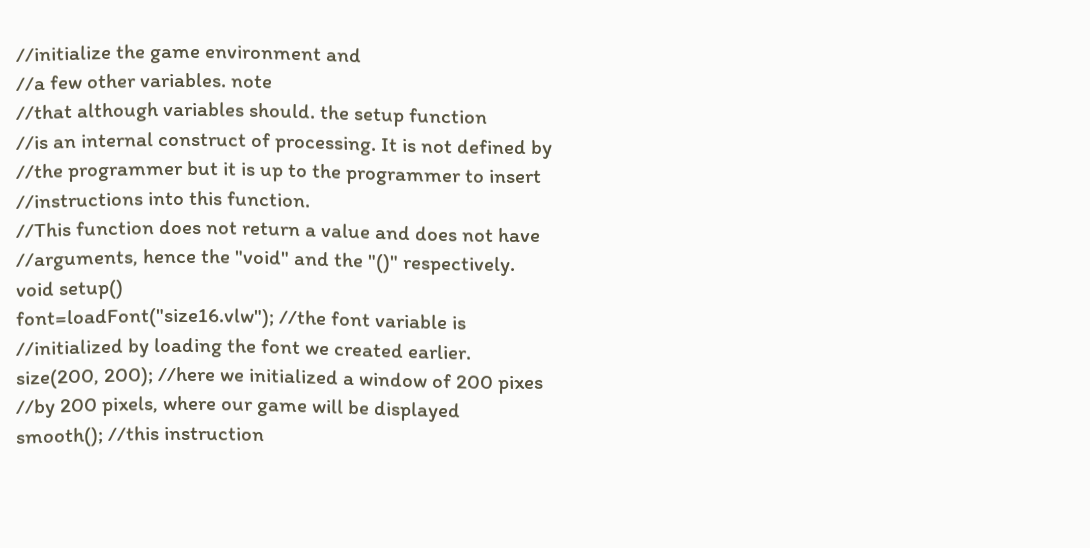//initialize the game environment and
//a few other variables. note
//that although variables should. the setup function
//is an internal construct of processing. It is not defined by
//the programmer but it is up to the programmer to insert
//instructions into this function.
//This function does not return a value and does not have
//arguments, hence the "void" and the "()" respectively.
void setup()
font=loadFont("size16.vlw"); //the font variable is
//initialized by loading the font we created earlier.
size(200, 200); //here we initialized a window of 200 pixes
//by 200 pixels, where our game will be displayed
smooth(); //this instruction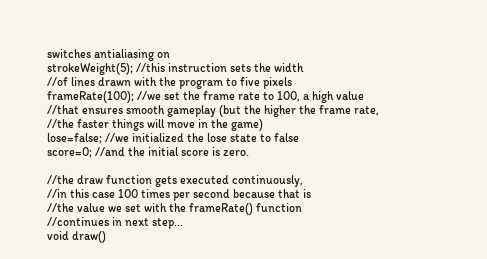switches antialiasing on
strokeWeight(5); //this instruction sets the width
//of lines drawn with the program to five pixels
frameRate(100); //we set the frame rate to 100, a high value
//that ensures smooth gameplay (but the higher the frame rate,
//the faster things will move in the game)
lose=false; //we initialized the lose state to false
score=0; //and the initial score is zero.

//the draw function gets executed continuously,
//in this case 100 times per second because that is
//the value we set with the frameRate() function
//continues in next step...
void draw()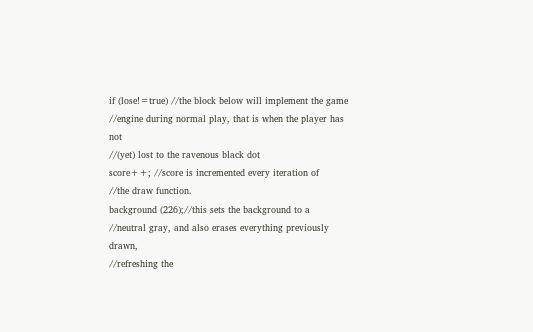if (lose!=true) //the block below will implement the game
//engine during normal play, that is when the player has not
//(yet) lost to the ravenous black dot
score++; //score is incremented every iteration of
//the draw function.
background (226);//this sets the background to a
//neutral gray, and also erases everything previously drawn,
//refreshing the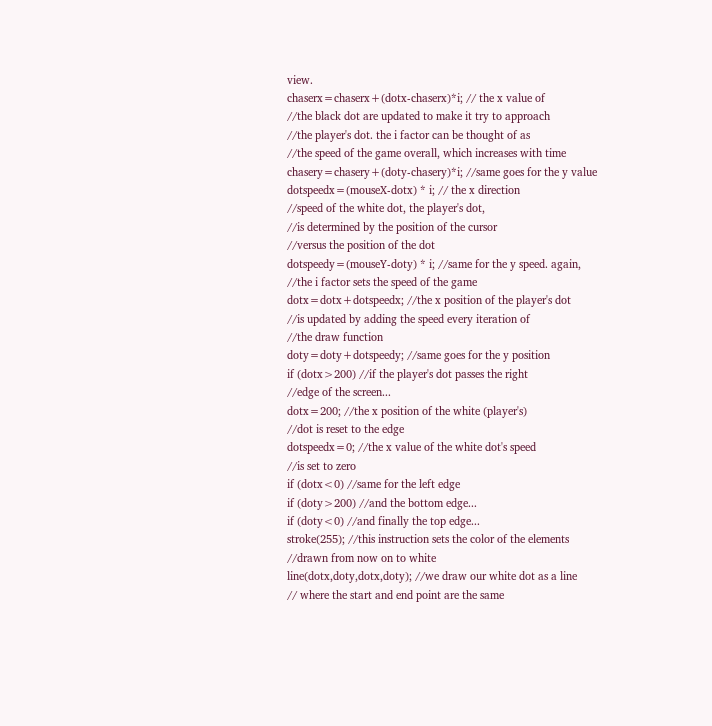view.
chaserx=chaserx+(dotx-chaserx)*i; // the x value of
//the black dot are updated to make it try to approach
//the player's dot. the i factor can be thought of as
//the speed of the game overall, which increases with time
chasery=chasery+(doty-chasery)*i; //same goes for the y value
dotspeedx=(mouseX-dotx) * i; // the x direction
//speed of the white dot, the player's dot,
//is determined by the position of the cursor
//versus the position of the dot
dotspeedy=(mouseY-doty) * i; //same for the y speed. again,
//the i factor sets the speed of the game
dotx=dotx+dotspeedx; //the x position of the player's dot
//is updated by adding the speed every iteration of
//the draw function
doty=doty+dotspeedy; //same goes for the y position
if (dotx>200) //if the player's dot passes the right
//edge of the screen...
dotx=200; //the x position of the white (player's)
//dot is reset to the edge
dotspeedx=0; //the x value of the white dot's speed
//is set to zero
if (dotx<0) //same for the left edge
if (doty>200) //and the bottom edge...
if (doty<0) //and finally the top edge...
stroke(255); //this instruction sets the color of the elements
//drawn from now on to white
line(dotx,doty,dotx,doty); //we draw our white dot as a line
// where the start and end point are the same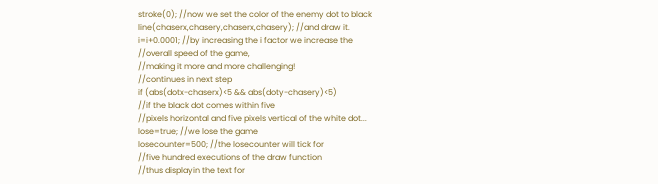stroke(0); //now we set the color of the enemy dot to black
line(chaserx,chasery,chaserx,chasery); //and draw it.
i=i+0.0001; //by increasing the i factor we increase the
//overall speed of the game,
//making it more and more challenging!
//continues in next step
if (abs(dotx-chaserx)<5 && abs(doty-chasery)<5)
//if the black dot comes within five
//pixels horizontal and five pixels vertical of the white dot...
lose=true; //we lose the game
losecounter=500; //the losecounter will tick for
//five hundred executions of the draw function
//thus displayin the text for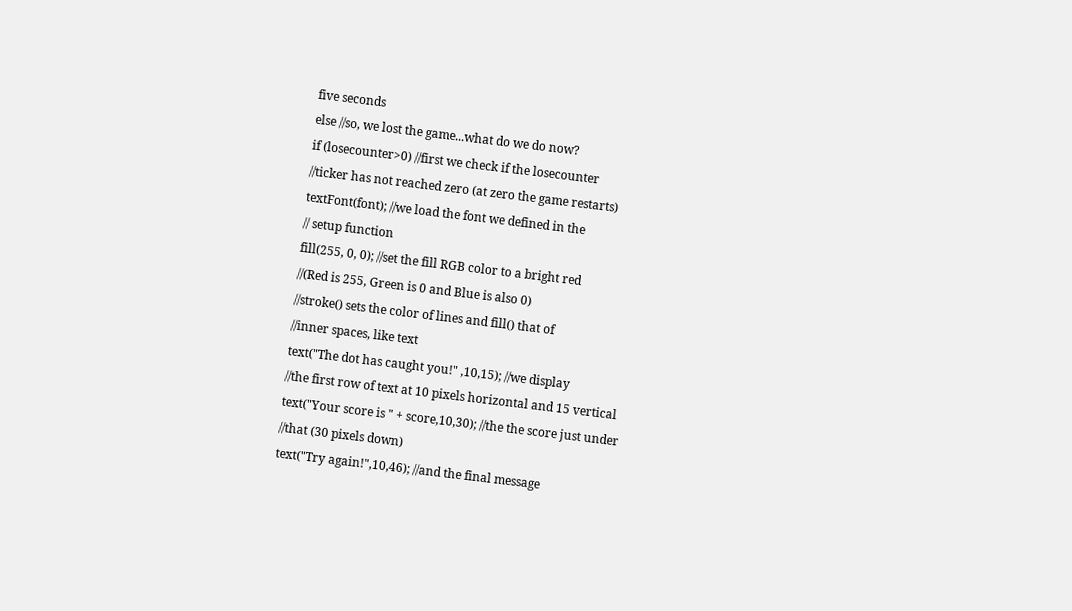five seconds
else //so, we lost the game...what do we do now?
if (losecounter>0) //first we check if the losecounter
//ticker has not reached zero (at zero the game restarts)
textFont(font); //we load the font we defined in the
// setup function
fill(255, 0, 0); //set the fill RGB color to a bright red
//(Red is 255, Green is 0 and Blue is also 0)
//stroke() sets the color of lines and fill() that of
//inner spaces, like text
text("The dot has caught you!" ,10,15); //we display
//the first row of text at 10 pixels horizontal and 15 vertical
text("Your score is " + score,10,30); //the the score just under
//that (30 pixels down)
text("Try again!",10,46); //and the final message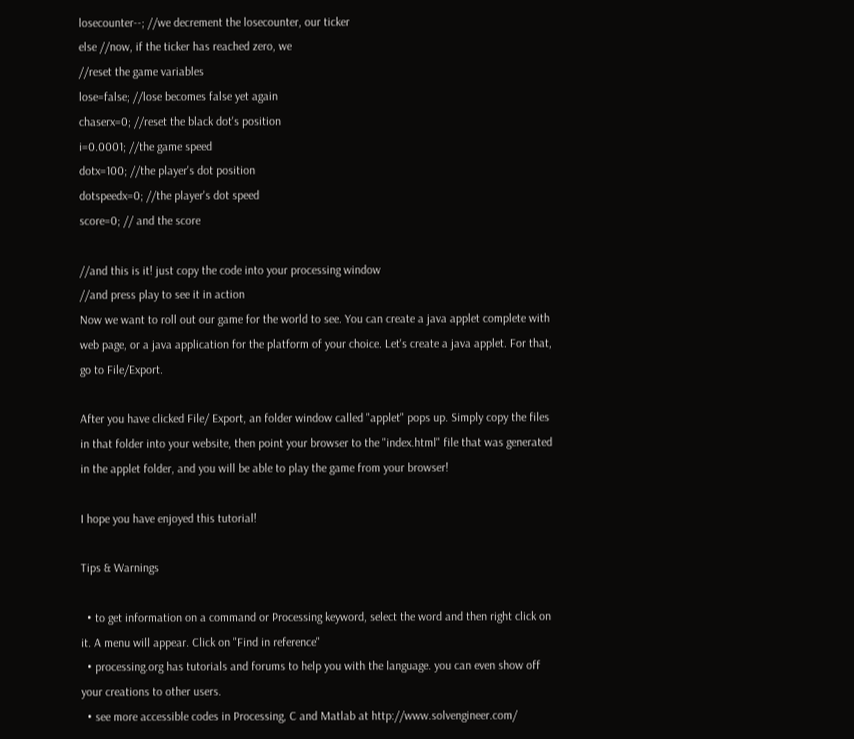losecounter--; //we decrement the losecounter, our ticker
else //now, if the ticker has reached zero, we
//reset the game variables
lose=false; //lose becomes false yet again
chaserx=0; //reset the black dot's position
i=0.0001; //the game speed
dotx=100; //the player's dot position
dotspeedx=0; //the player's dot speed
score=0; // and the score

//and this is it! just copy the code into your processing window
//and press play to see it in action
Now we want to roll out our game for the world to see. You can create a java applet complete with web page, or a java application for the platform of your choice. Let's create a java applet. For that, go to File/Export.

After you have clicked File/ Export, an folder window called "applet" pops up. Simply copy the files in that folder into your website, then point your browser to the "index.html" file that was generated in the applet folder, and you will be able to play the game from your browser!

I hope you have enjoyed this tutorial!

Tips & Warnings

  • to get information on a command or Processing keyword, select the word and then right click on it. A menu will appear. Click on "Find in reference"
  • processing.org has tutorials and forums to help you with the language. you can even show off your creations to other users.
  • see more accessible codes in Processing, C and Matlab at http://www.solvengineer.com/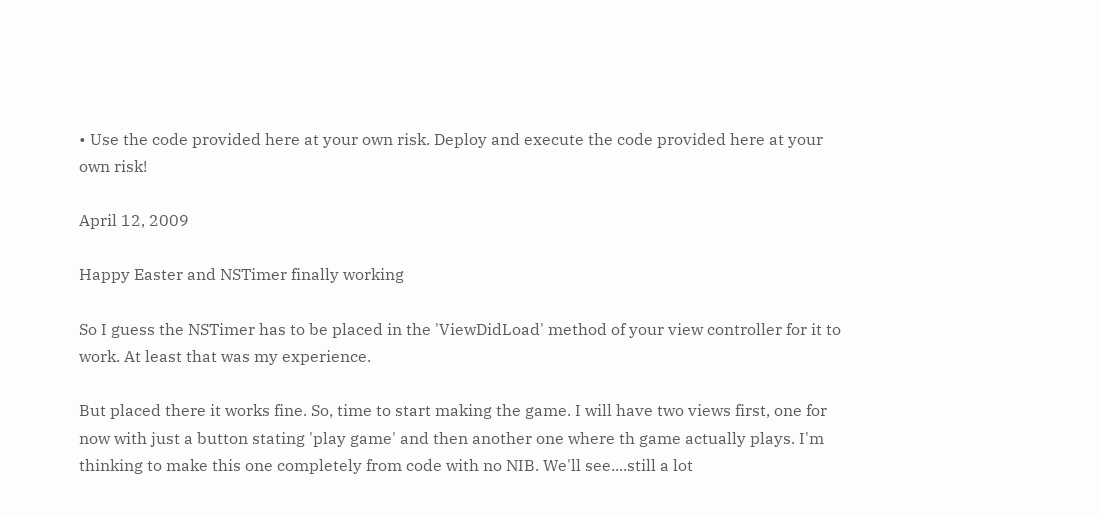• Use the code provided here at your own risk. Deploy and execute the code provided here at your own risk!

April 12, 2009

Happy Easter and NSTimer finally working

So I guess the NSTimer has to be placed in the 'ViewDidLoad' method of your view controller for it to work. At least that was my experience.

But placed there it works fine. So, time to start making the game. I will have two views first, one for now with just a button stating 'play game' and then another one where th game actually plays. I'm thinking to make this one completely from code with no NIB. We'll see....still a lot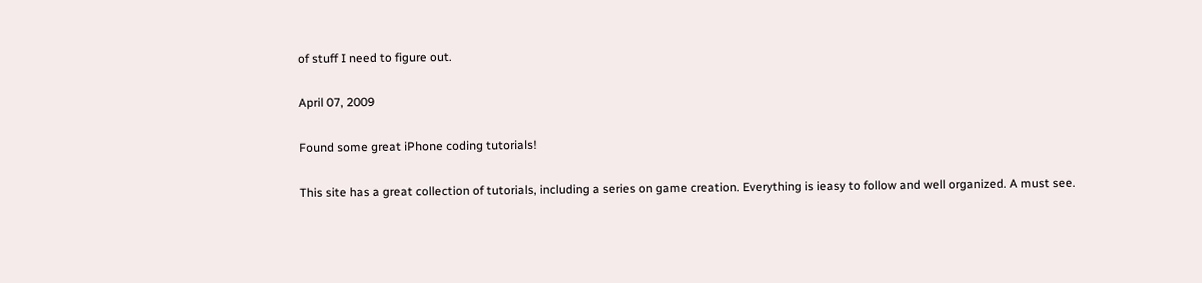of stuff I need to figure out.

April 07, 2009

Found some great iPhone coding tutorials!

This site has a great collection of tutorials, including a series on game creation. Everything is ieasy to follow and well organized. A must see.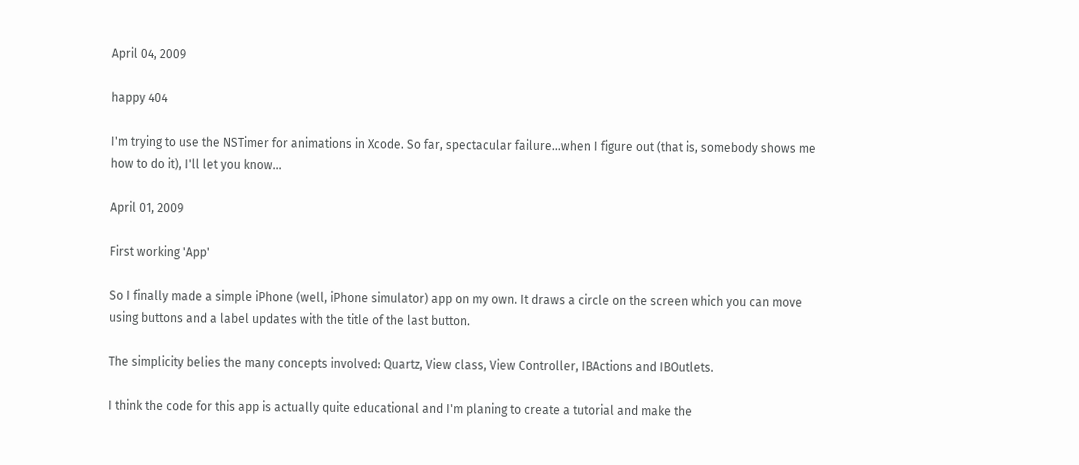April 04, 2009

happy 404

I'm trying to use the NSTimer for animations in Xcode. So far, spectacular failure...when I figure out (that is, somebody shows me how to do it), I'll let you know...

April 01, 2009

First working 'App'

So I finally made a simple iPhone (well, iPhone simulator) app on my own. It draws a circle on the screen which you can move using buttons and a label updates with the title of the last button.

The simplicity belies the many concepts involved: Quartz, View class, View Controller, IBActions and IBOutlets.

I think the code for this app is actually quite educational and I'm planing to create a tutorial and make the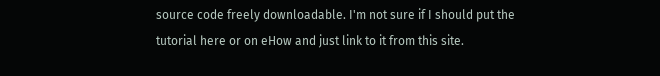source code freely downloadable. I'm not sure if I should put the tutorial here or on eHow and just link to it from this site.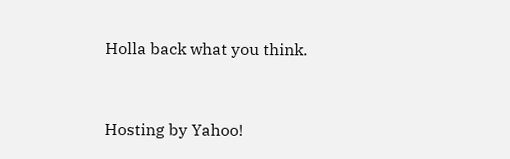Holla back what you think.


Hosting by Yahoo!